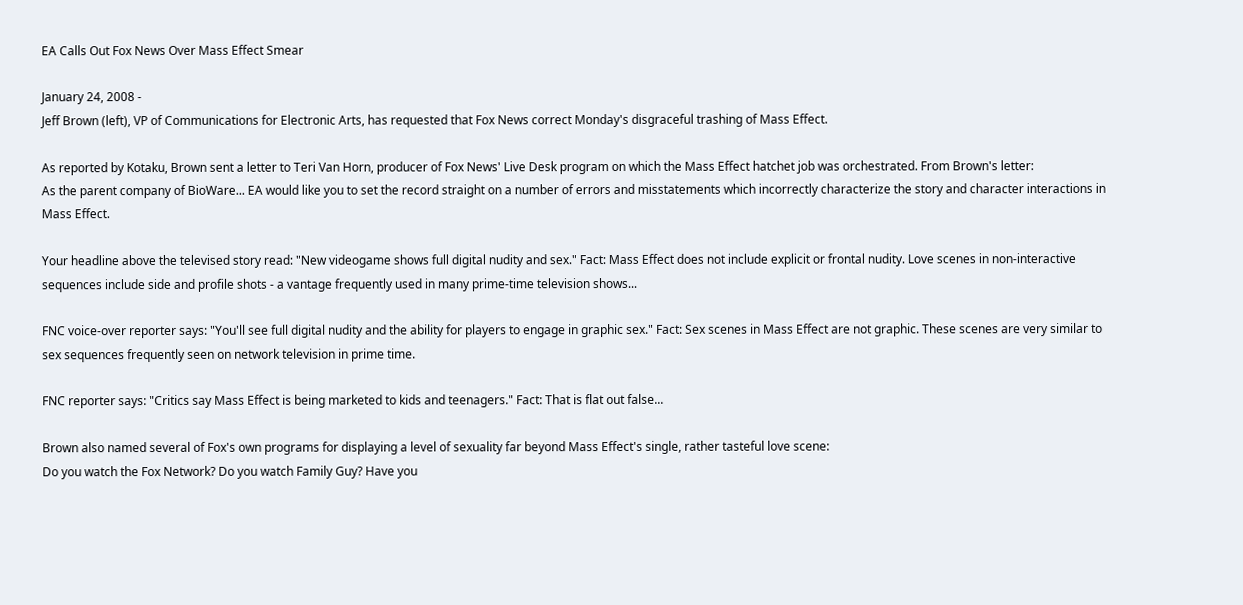EA Calls Out Fox News Over Mass Effect Smear

January 24, 2008 -
Jeff Brown (left), VP of Communications for Electronic Arts, has requested that Fox News correct Monday's disgraceful trashing of Mass Effect.

As reported by Kotaku, Brown sent a letter to Teri Van Horn, producer of Fox News' Live Desk program on which the Mass Effect hatchet job was orchestrated. From Brown's letter:
As the parent company of BioWare... EA would like you to set the record straight on a number of errors and misstatements which incorrectly characterize the story and character interactions in Mass Effect.

Your headline above the televised story read: "New videogame shows full digital nudity and sex." Fact: Mass Effect does not include explicit or frontal nudity. Love scenes in non-interactive sequences include side and profile shots - a vantage frequently used in many prime-time television shows...

FNC voice-over reporter says: "You'll see full digital nudity and the ability for players to engage in graphic sex." Fact: Sex scenes in Mass Effect are not graphic. These scenes are very similar to sex sequences frequently seen on network television in prime time.

FNC reporter says: "Critics say Mass Effect is being marketed to kids and teenagers." Fact: That is flat out false...

Brown also named several of Fox's own programs for displaying a level of sexuality far beyond Mass Effect's single, rather tasteful love scene:
Do you watch the Fox Network? Do you watch Family Guy? Have you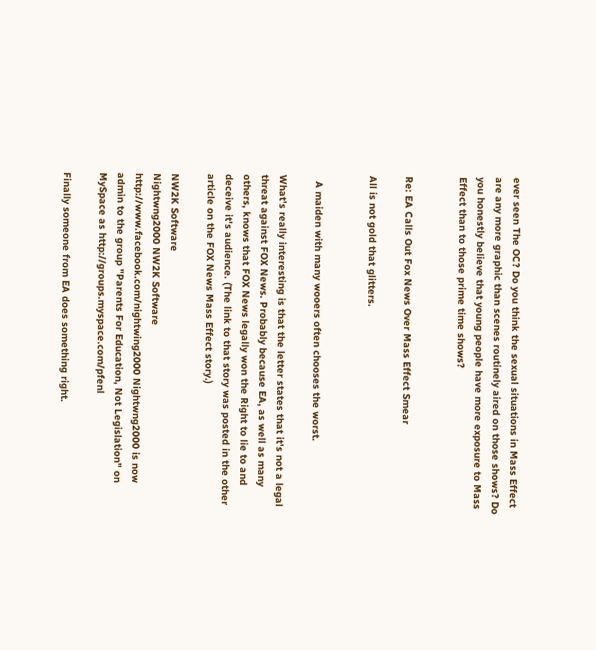ever seen The OC? Do you think the sexual situations in Mass Effect are any more graphic than scenes routinely aired on those shows? Do you honestly believe that young people have more exposure to Mass Effect than to those prime time shows?


Re: EA Calls Out Fox News Over Mass Effect Smear

All is not gold that glitters.


  A maiden with many wooers often chooses the worst.

What's really interesting is that the letter states that it's not a legal threat against FOX News. Probably because EA, as well as many others, knows that FOX News legally won the Right to lie to and deceive it's audience. (The link to that story was posted in the other article on the FOX News Mass Effect story.)

NW2K Software
Nightwng2000 NW2K Software http://www.facebook.com/nightwing2000 Nightwng2000 is now admin to the group "Parents For Education, Not Legislation" on MySpace as http://groups.myspace.com/pfenl

Finally someone from EA does something right.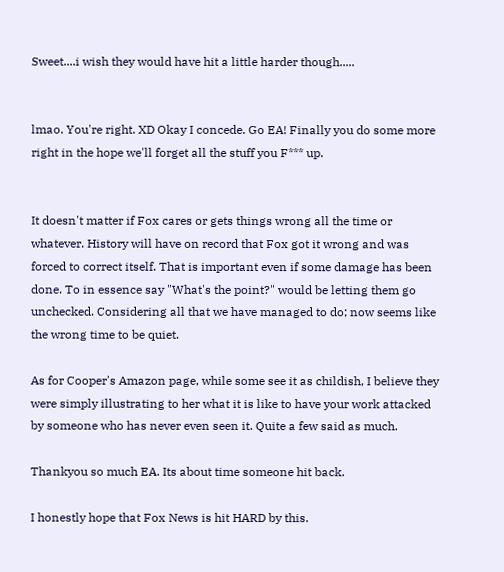Sweet....i wish they would have hit a little harder though.....


lmao. You're right. XD Okay I concede. Go EA! Finally you do some more right in the hope we'll forget all the stuff you F*** up.


It doesn't matter if Fox cares or gets things wrong all the time or whatever. History will have on record that Fox got it wrong and was forced to correct itself. That is important even if some damage has been done. To in essence say "What's the point?" would be letting them go unchecked. Considering all that we have managed to do; now seems like the wrong time to be quiet.

As for Cooper's Amazon page, while some see it as childish, I believe they were simply illustrating to her what it is like to have your work attacked by someone who has never even seen it. Quite a few said as much.

Thankyou so much EA. Its about time someone hit back.

I honestly hope that Fox News is hit HARD by this.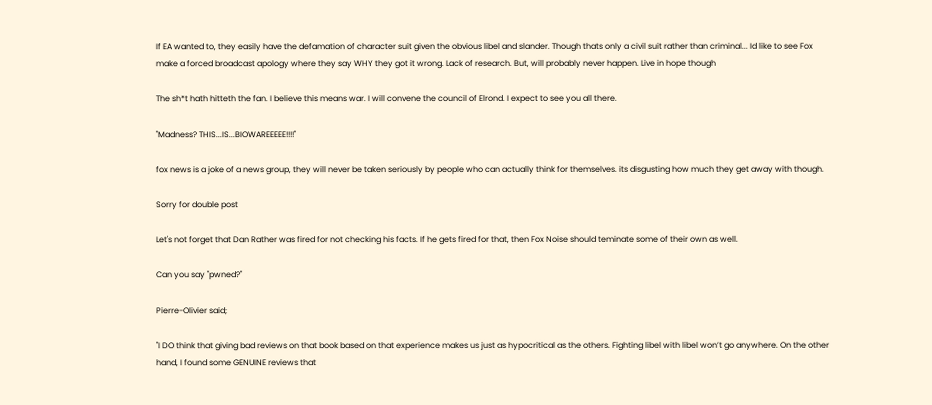If EA wanted to, they easily have the defamation of character suit given the obvious libel and slander. Though thats only a civil suit rather than criminal... Id like to see Fox make a forced broadcast apology where they say WHY they got it wrong. Lack of research. But, will probably never happen. Live in hope though

The sh*t hath hitteth the fan. I believe this means war. I will convene the council of Elrond. I expect to see you all there.

"Madness? THIS...IS...BIOWAREEEEE!!!!"

fox news is a joke of a news group, they will never be taken seriously by people who can actually think for themselves. its disgusting how much they get away with though.

Sorry for double post

Let's not forget that Dan Rather was fired for not checking his facts. If he gets fired for that, then Fox Noise should teminate some of their own as well.

Can you say "pwned?"

Pierre-Olivier said;

"I DO think that giving bad reviews on that book based on that experience makes us just as hypocritical as the others. Fighting libel with libel won’t go anywhere. On the other hand, I found some GENUINE reviews that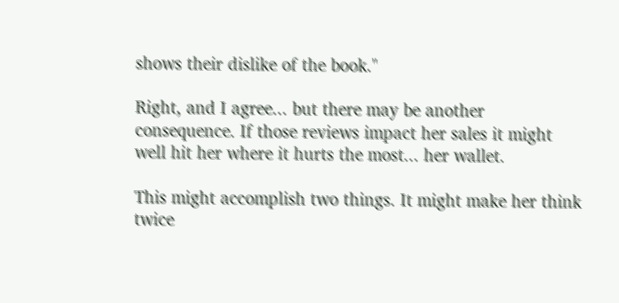shows their dislike of the book."

Right, and I agree... but there may be another consequence. If those reviews impact her sales it might well hit her where it hurts the most... her wallet.

This might accomplish two things. It might make her think twice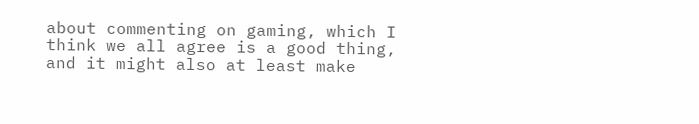about commenting on gaming, which I think we all agree is a good thing, and it might also at least make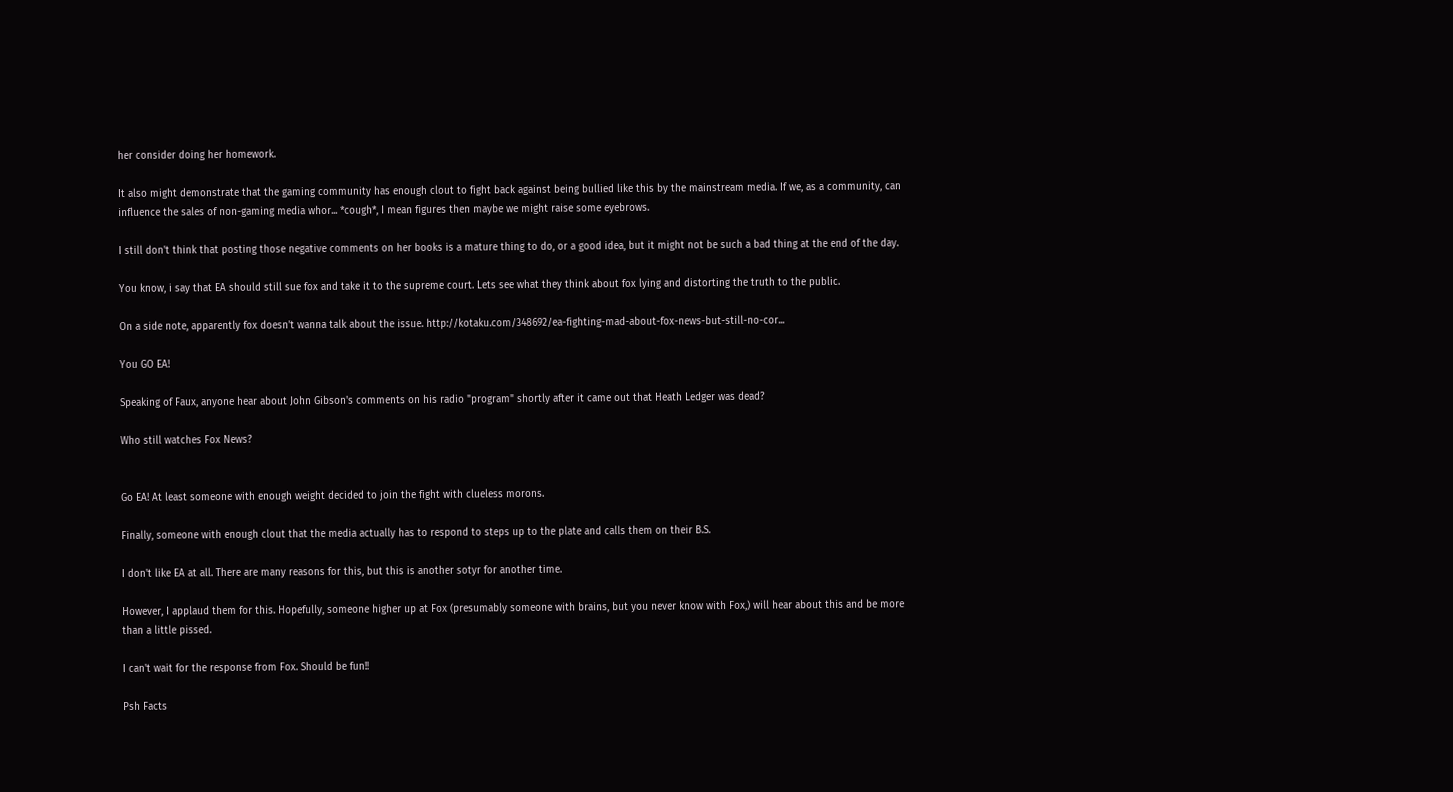her consider doing her homework.

It also might demonstrate that the gaming community has enough clout to fight back against being bullied like this by the mainstream media. If we, as a community, can influence the sales of non-gaming media whor... *cough*, I mean figures then maybe we might raise some eyebrows.

I still don't think that posting those negative comments on her books is a mature thing to do, or a good idea, but it might not be such a bad thing at the end of the day.

You know, i say that EA should still sue fox and take it to the supreme court. Lets see what they think about fox lying and distorting the truth to the public.

On a side note, apparently fox doesn't wanna talk about the issue. http://kotaku.com/348692/ea-fighting-mad-about-fox-news-but-still-no-cor...

You GO EA!

Speaking of Faux, anyone hear about John Gibson's comments on his radio "program" shortly after it came out that Heath Ledger was dead?

Who still watches Fox News?


Go EA! At least someone with enough weight decided to join the fight with clueless morons.

Finally, someone with enough clout that the media actually has to respond to steps up to the plate and calls them on their B.S.

I don't like EA at all. There are many reasons for this, but this is another sotyr for another time.

However, I applaud them for this. Hopefully, someone higher up at Fox (presumably someone with brains, but you never know with Fox,) will hear about this and be more than a little pissed.

I can't wait for the response from Fox. Should be fun!!

Psh Facts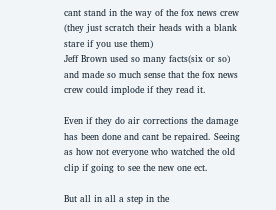cant stand in the way of the fox news crew
(they just scratch their heads with a blank stare if you use them)
Jeff Brown used so many facts(six or so) and made so much sense that the fox news crew could implode if they read it.

Even if they do air corrections the damage has been done and cant be repaired. Seeing as how not everyone who watched the old clip if going to see the new one ect.

But all in all a step in the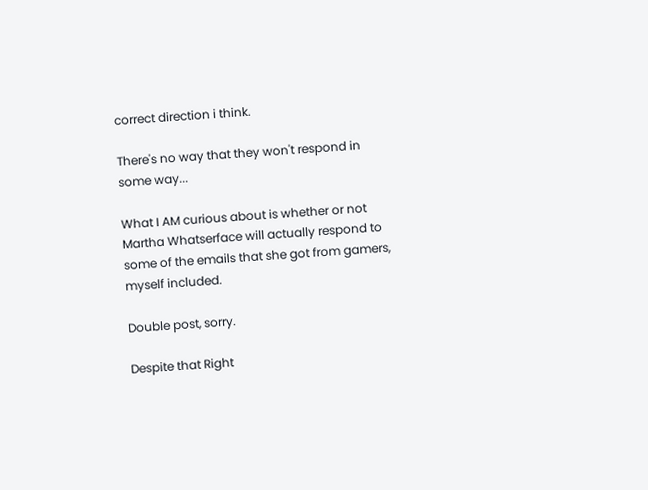correct direction i think.

There's no way that they won't respond in some way...

What I AM curious about is whether or not Martha Whatserface will actually respond to some of the emails that she got from gamers, myself included.

Double post, sorry.

Despite that Right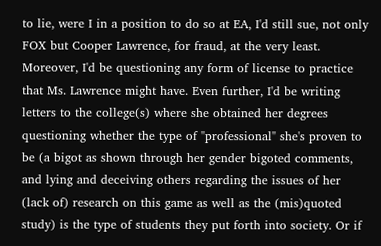to lie, were I in a position to do so at EA, I'd still sue, not only FOX but Cooper Lawrence, for fraud, at the very least. Moreover, I'd be questioning any form of license to practice that Ms. Lawrence might have. Even further, I'd be writing letters to the college(s) where she obtained her degrees questioning whether the type of "professional" she's proven to be (a bigot as shown through her gender bigoted comments, and lying and deceiving others regarding the issues of her (lack of) research on this game as well as the (mis)quoted study) is the type of students they put forth into society. Or if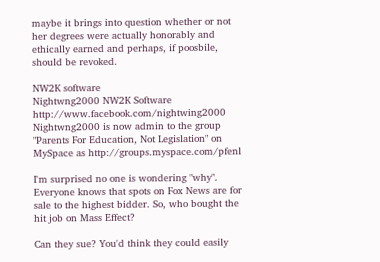maybe it brings into question whether or not her degrees were actually honorably and ethically earned and perhaps, if poosbile, should be revoked.

NW2K software
Nightwng2000 NW2K Software http://www.facebook.com/nightwing2000 Nightwng2000 is now admin to the group "Parents For Education, Not Legislation" on MySpace as http://groups.myspace.com/pfenl

I'm surprised no one is wondering "why". Everyone knows that spots on Fox News are for sale to the highest bidder. So, who bought the hit job on Mass Effect?

Can they sue? You'd think they could easily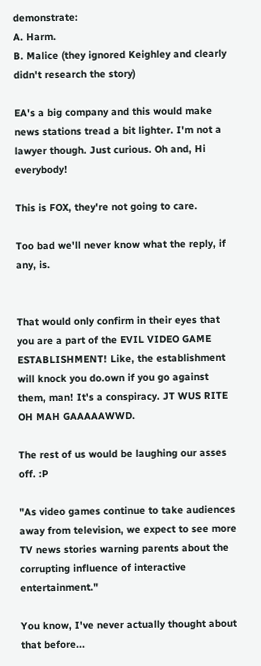demonstrate:
A. Harm.
B. Malice (they ignored Keighley and clearly didn't research the story)

EA's a big company and this would make news stations tread a bit lighter. I'm not a lawyer though. Just curious. Oh and, Hi everybody!

This is FOX, they're not going to care.

Too bad we'll never know what the reply, if any, is.


That would only confirm in their eyes that you are a part of the EVIL VIDEO GAME ESTABLISHMENT! Like, the establishment will knock you do.own if you go against them, man! It's a conspiracy. JT WUS RITE OH MAH GAAAAAWWD.

The rest of us would be laughing our asses off. :P

"As video games continue to take audiences away from television, we expect to see more TV news stories warning parents about the corrupting influence of interactive entertainment."

You know, I've never actually thought about that before...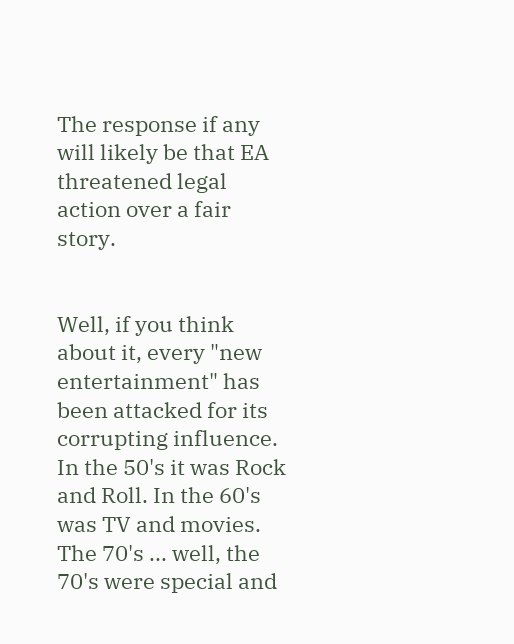The response if any will likely be that EA threatened legal action over a fair story.


Well, if you think about it, every "new entertainment" has been attacked for its corrupting influence. In the 50's it was Rock and Roll. In the 60's was TV and movies. The 70's ... well, the 70's were special and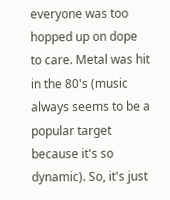everyone was too hopped up on dope to care. Metal was hit in the 80's (music always seems to be a popular target because it's so dynamic). So, it's just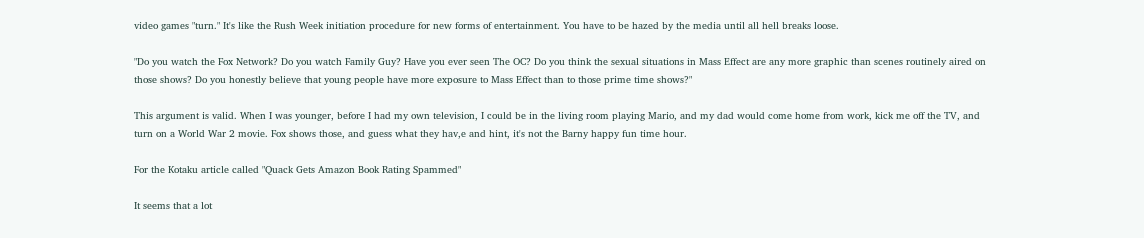video games "turn." It's like the Rush Week initiation procedure for new forms of entertainment. You have to be hazed by the media until all hell breaks loose.

"Do you watch the Fox Network? Do you watch Family Guy? Have you ever seen The OC? Do you think the sexual situations in Mass Effect are any more graphic than scenes routinely aired on those shows? Do you honestly believe that young people have more exposure to Mass Effect than to those prime time shows?"

This argument is valid. When I was younger, before I had my own television, I could be in the living room playing Mario, and my dad would come home from work, kick me off the TV, and turn on a World War 2 movie. Fox shows those, and guess what they hav,e and hint, it's not the Barny happy fun time hour.

For the Kotaku article called "Quack Gets Amazon Book Rating Spammed"

It seems that a lot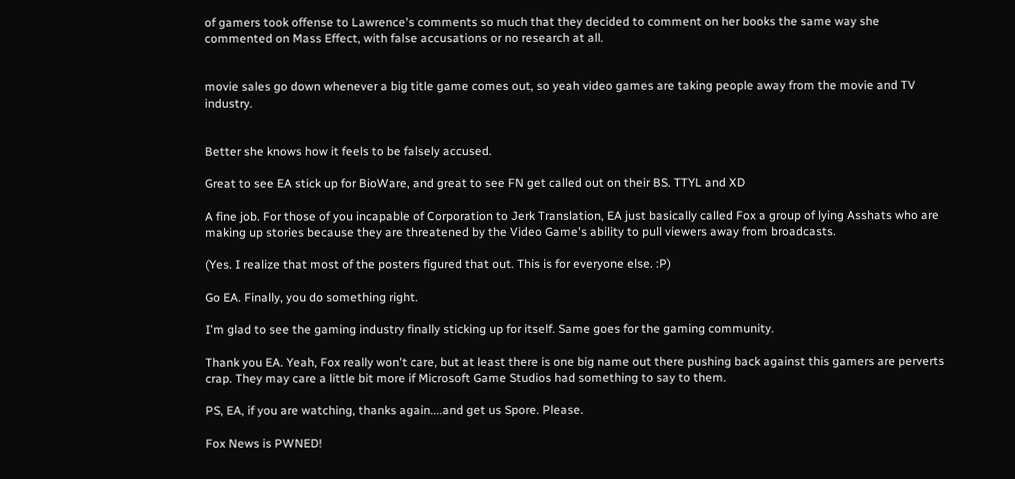of gamers took offense to Lawrence's comments so much that they decided to comment on her books the same way she commented on Mass Effect, with false accusations or no research at all.


movie sales go down whenever a big title game comes out, so yeah video games are taking people away from the movie and TV industry.


Better she knows how it feels to be falsely accused.

Great to see EA stick up for BioWare, and great to see FN get called out on their BS. TTYL and XD

A fine job. For those of you incapable of Corporation to Jerk Translation, EA just basically called Fox a group of lying Asshats who are making up stories because they are threatened by the Video Game's ability to pull viewers away from broadcasts.

(Yes. I realize that most of the posters figured that out. This is for everyone else. :P)

Go EA. Finally, you do something right.

I'm glad to see the gaming industry finally sticking up for itself. Same goes for the gaming community.

Thank you EA. Yeah, Fox really won't care, but at least there is one big name out there pushing back against this gamers are perverts crap. They may care a little bit more if Microsoft Game Studios had something to say to them.

PS, EA, if you are watching, thanks again....and get us Spore. Please.

Fox News is PWNED!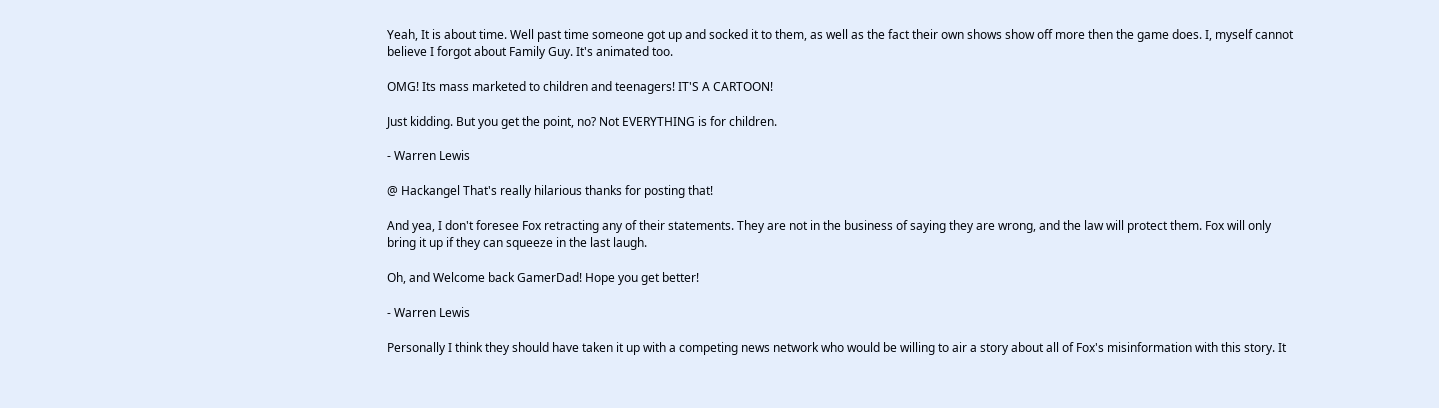Yeah, It is about time. Well past time someone got up and socked it to them, as well as the fact their own shows show off more then the game does. I, myself cannot believe I forgot about Family Guy. It's animated too.

OMG! Its mass marketed to children and teenagers! IT'S A CARTOON!

Just kidding. But you get the point, no? Not EVERYTHING is for children.

- Warren Lewis

@ Hackangel That's really hilarious thanks for posting that!

And yea, I don't foresee Fox retracting any of their statements. They are not in the business of saying they are wrong, and the law will protect them. Fox will only bring it up if they can squeeze in the last laugh.

Oh, and Welcome back GamerDad! Hope you get better!

- Warren Lewis

Personally I think they should have taken it up with a competing news network who would be willing to air a story about all of Fox's misinformation with this story. It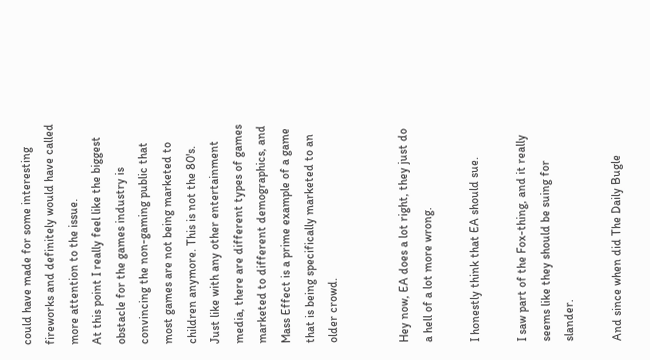could have made for some interesting fireworks and definitely would have called more attention to the issue.
At this point I really feel like the biggest obstacle for the games industry is convincing the non-gaming public that most games are not being marketed to children anymore. This is not the 80's. Just like with any other entertainment media, there are different types of games marketed to different demographics, and Mass Effect is a prime example of a game that is being specifically marketed to an older crowd.


Hey now, EA does a lot right, they just do a hell of a lot more wrong.

I honestly think that EA should sue.

I saw part of the Fox-thing, and it really seems like they should be suing for slander.

And since when did The Daily Bugle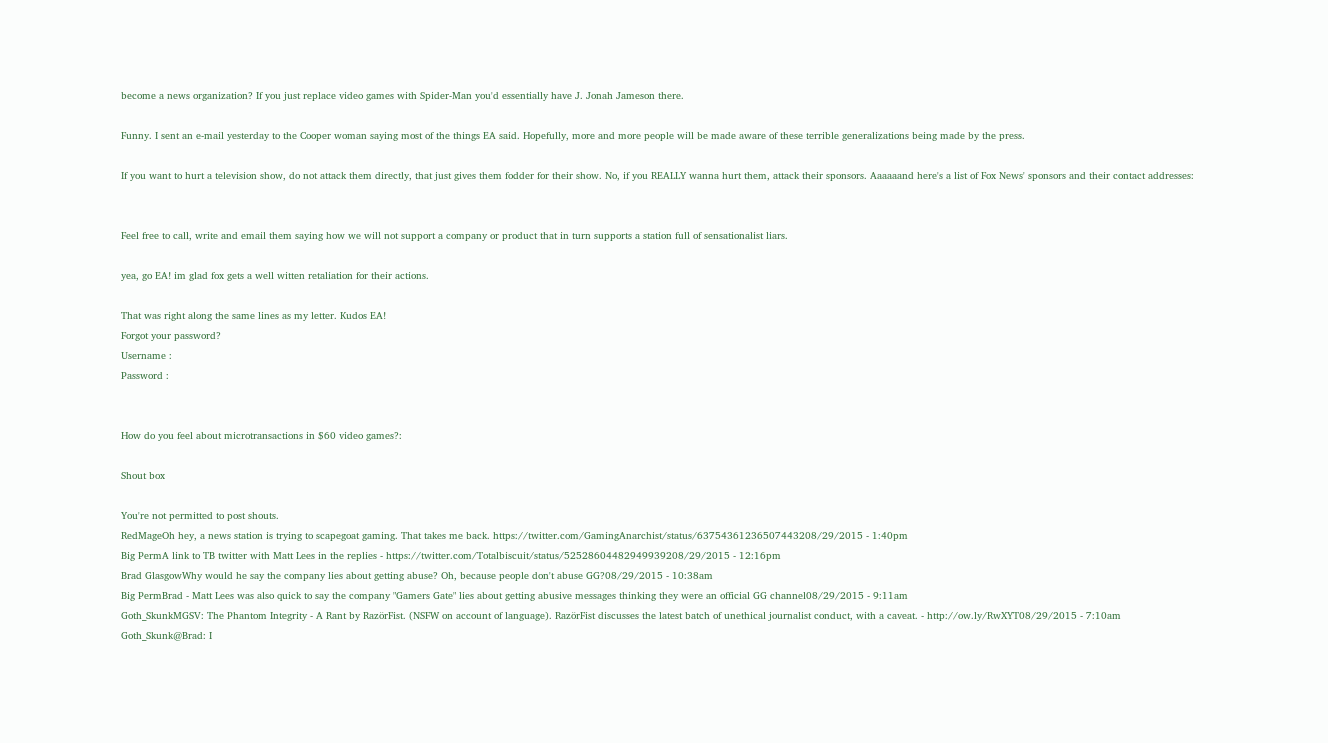become a news organization? If you just replace video games with Spider-Man you'd essentially have J. Jonah Jameson there.

Funny. I sent an e-mail yesterday to the Cooper woman saying most of the things EA said. Hopefully, more and more people will be made aware of these terrible generalizations being made by the press.

If you want to hurt a television show, do not attack them directly, that just gives them fodder for their show. No, if you REALLY wanna hurt them, attack their sponsors. Aaaaaand here's a list of Fox News' sponsors and their contact addresses:


Feel free to call, write and email them saying how we will not support a company or product that in turn supports a station full of sensationalist liars.

yea, go EA! im glad fox gets a well witten retaliation for their actions.

That was right along the same lines as my letter. Kudos EA!
Forgot your password?
Username :
Password :


How do you feel about microtransactions in $60 video games?:

Shout box

You're not permitted to post shouts.
RedMageOh hey, a news station is trying to scapegoat gaming. That takes me back. https://twitter.com/GamingAnarchist/status/63754361236507443208/29/2015 - 1:40pm
Big PermA link to TB twitter with Matt Lees in the replies - https://twitter.com/Totalbiscuit/status/52528604482949939208/29/2015 - 12:16pm
Brad GlasgowWhy would he say the company lies about getting abuse? Oh, because people don't abuse GG?08/29/2015 - 10:38am
Big PermBrad - Matt Lees was also quick to say the company "Gamers Gate" lies about getting abusive messages thinking they were an official GG channel08/29/2015 - 9:11am
Goth_SkunkMGSV: The Phantom Integrity - A Rant by RazörFist. (NSFW on account of language). RazörFist discusses the latest batch of unethical journalist conduct, with a caveat. - http://ow.ly/RwXYT08/29/2015 - 7:10am
Goth_Skunk@Brad: I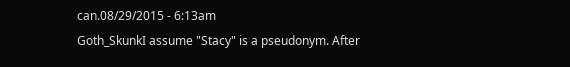can.08/29/2015 - 6:13am
Goth_SkunkI assume "Stacy" is a pseudonym. After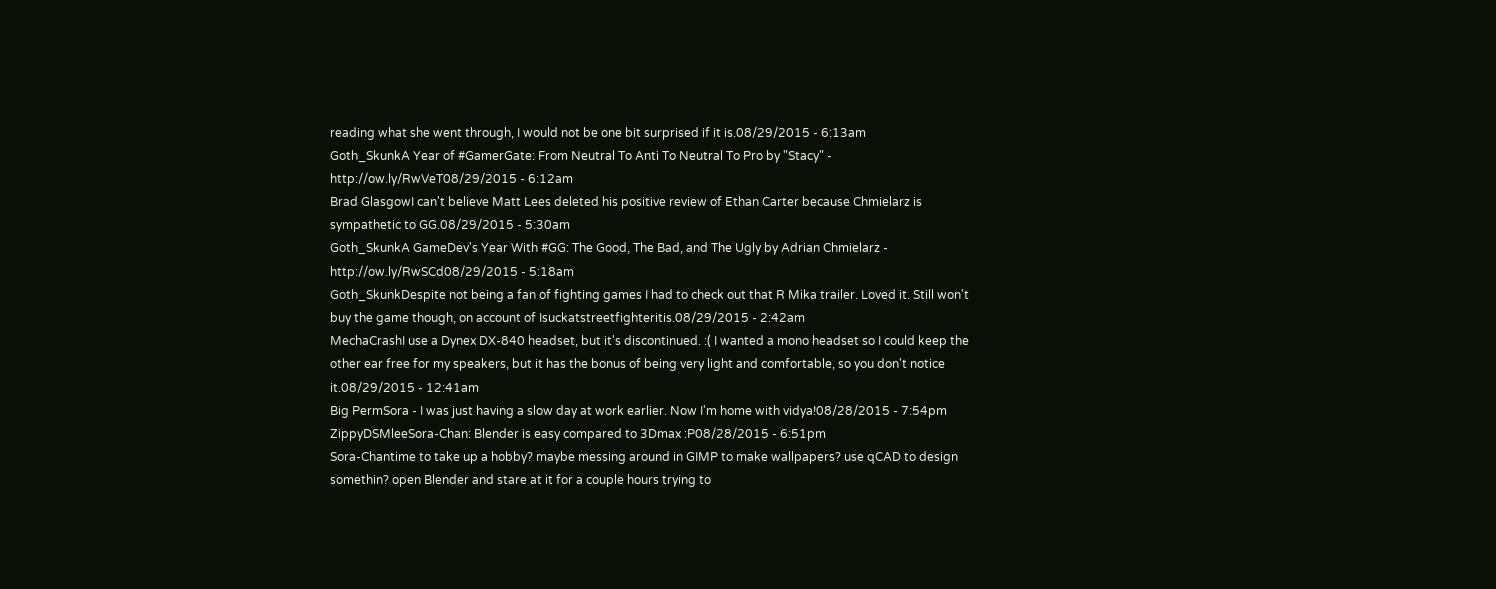reading what she went through, I would not be one bit surprised if it is.08/29/2015 - 6:13am
Goth_SkunkA Year of #GamerGate: From Neutral To Anti To Neutral To Pro by "Stacy" - http://ow.ly/RwVeT08/29/2015 - 6:12am
Brad GlasgowI can't believe Matt Lees deleted his positive review of Ethan Carter because Chmielarz is sympathetic to GG.08/29/2015 - 5:30am
Goth_SkunkA GameDev's Year With #GG: The Good, The Bad, and The Ugly by Adrian Chmielarz - http://ow.ly/RwSCd08/29/2015 - 5:18am
Goth_SkunkDespite not being a fan of fighting games I had to check out that R Mika trailer. Loved it. Still won't buy the game though, on account of Isuckatstreetfighteritis.08/29/2015 - 2:42am
MechaCrashI use a Dynex DX-840 headset, but it's discontinued. :( I wanted a mono headset so I could keep the other ear free for my speakers, but it has the bonus of being very light and comfortable, so you don't notice it.08/29/2015 - 12:41am
Big PermSora - I was just having a slow day at work earlier. Now I'm home with vidya!08/28/2015 - 7:54pm
ZippyDSMleeSora-Chan: Blender is easy compared to 3Dmax :P08/28/2015 - 6:51pm
Sora-Chantime to take up a hobby? maybe messing around in GIMP to make wallpapers? use qCAD to design somethin? open Blender and stare at it for a couple hours trying to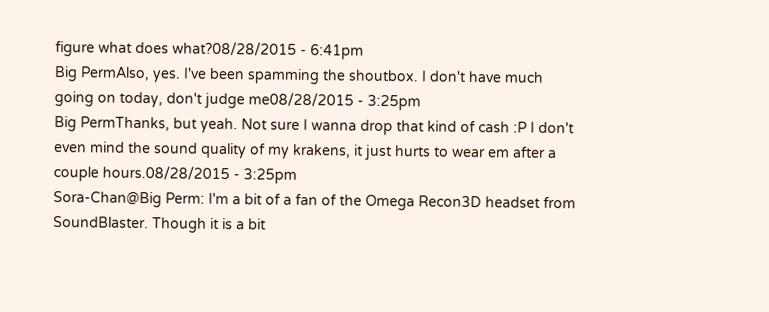figure what does what?08/28/2015 - 6:41pm
Big PermAlso, yes. I've been spamming the shoutbox. I don't have much going on today, don't judge me08/28/2015 - 3:25pm
Big PermThanks, but yeah. Not sure I wanna drop that kind of cash :P I don't even mind the sound quality of my krakens, it just hurts to wear em after a couple hours.08/28/2015 - 3:25pm
Sora-Chan@Big Perm: I'm a bit of a fan of the Omega Recon3D headset from SoundBlaster. Though it is a bit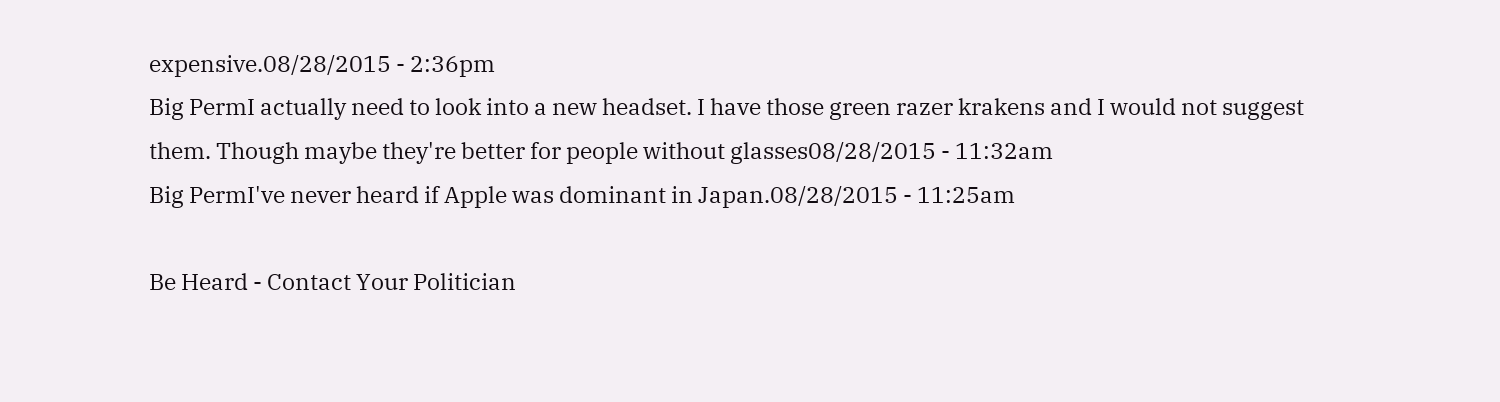expensive.08/28/2015 - 2:36pm
Big PermI actually need to look into a new headset. I have those green razer krakens and I would not suggest them. Though maybe they're better for people without glasses08/28/2015 - 11:32am
Big PermI've never heard if Apple was dominant in Japan.08/28/2015 - 11:25am

Be Heard - Contact Your Politician